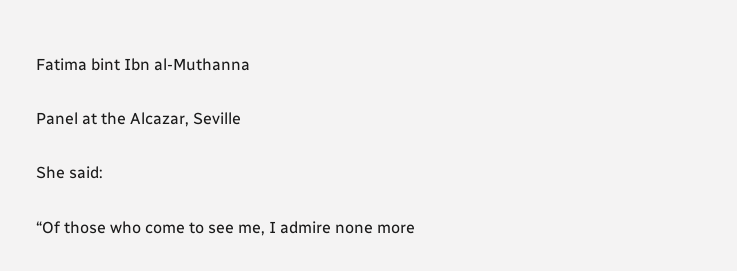Fatima bint Ibn al-Muthanna

Panel at the Alcazar, Seville

She said:

“Of those who come to see me, I admire none more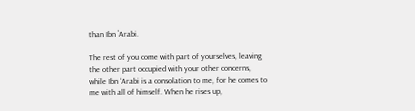than Ibn ʿArabi.

The rest of you come with part of yourselves, leaving the other part occupied with your other concerns, while Ibn ‘Arabi is a consolation to me, for he comes to me with all of himself. When he rises up,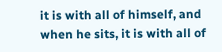it is with all of himself, and when he sits, it is with all of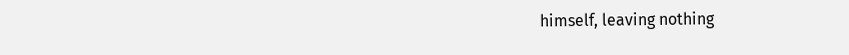himself, leaving nothing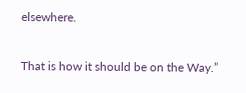elsewhere.

That is how it should be on the Way.”